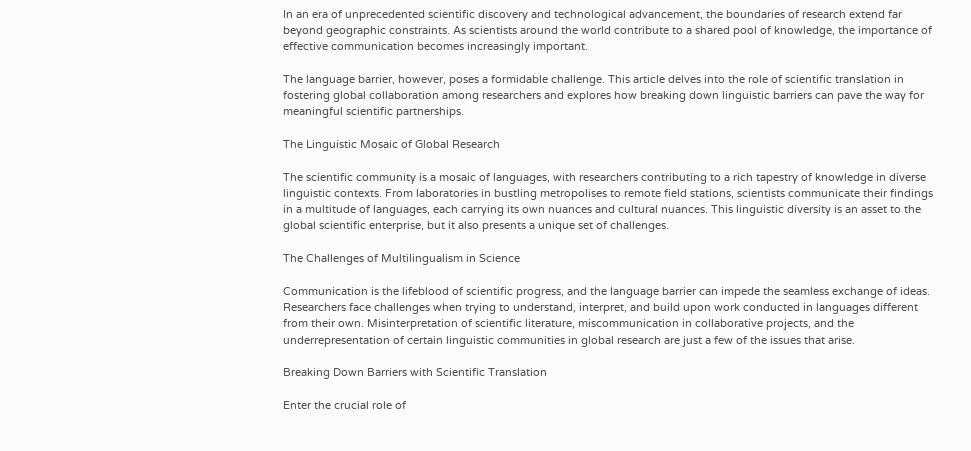In an era of unprecedented scientific discovery and technological advancement, the boundaries of research extend far beyond geographic constraints. As scientists around the world contribute to a shared pool of knowledge, the importance of effective communication becomes increasingly important.

The language barrier, however, poses a formidable challenge. This article delves into the role of scientific translation in fostering global collaboration among researchers and explores how breaking down linguistic barriers can pave the way for meaningful scientific partnerships.

The Linguistic Mosaic of Global Research

The scientific community is a mosaic of languages, with researchers contributing to a rich tapestry of knowledge in diverse linguistic contexts. From laboratories in bustling metropolises to remote field stations, scientists communicate their findings in a multitude of languages, each carrying its own nuances and cultural nuances. This linguistic diversity is an asset to the global scientific enterprise, but it also presents a unique set of challenges.

The Challenges of Multilingualism in Science

Communication is the lifeblood of scientific progress, and the language barrier can impede the seamless exchange of ideas. Researchers face challenges when trying to understand, interpret, and build upon work conducted in languages different from their own. Misinterpretation of scientific literature, miscommunication in collaborative projects, and the underrepresentation of certain linguistic communities in global research are just a few of the issues that arise.

Breaking Down Barriers with Scientific Translation

Enter the crucial role of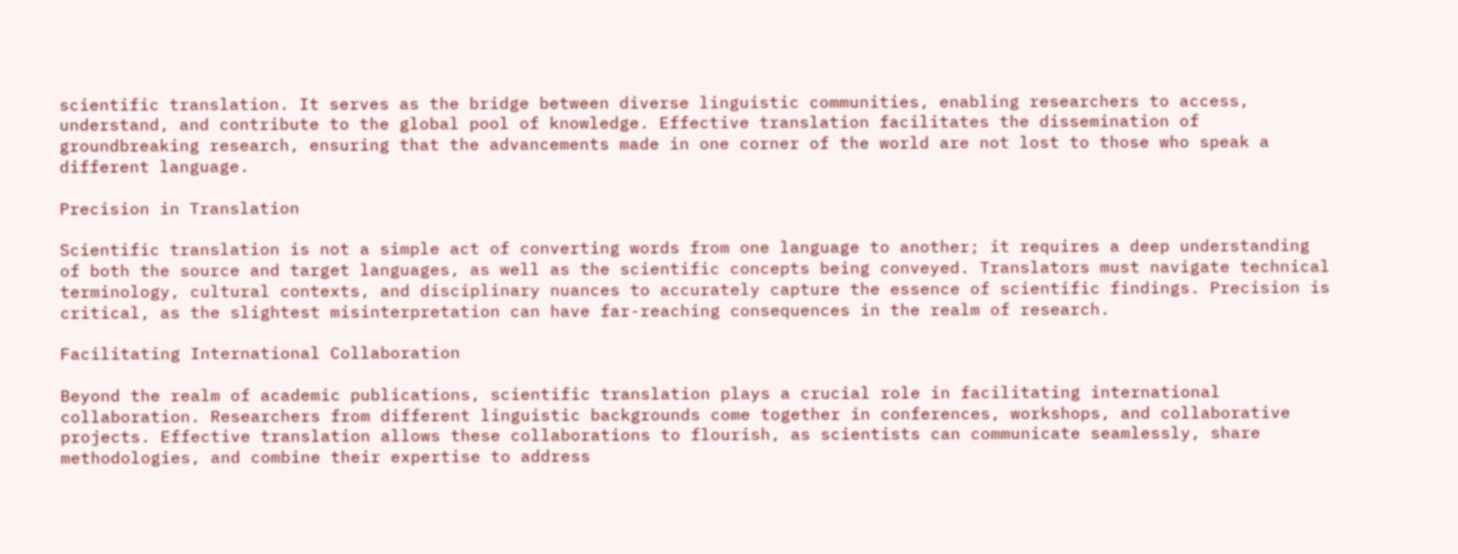scientific translation. It serves as the bridge between diverse linguistic communities, enabling researchers to access, understand, and contribute to the global pool of knowledge. Effective translation facilitates the dissemination of groundbreaking research, ensuring that the advancements made in one corner of the world are not lost to those who speak a different language.

Precision in Translation

Scientific translation is not a simple act of converting words from one language to another; it requires a deep understanding of both the source and target languages, as well as the scientific concepts being conveyed. Translators must navigate technical terminology, cultural contexts, and disciplinary nuances to accurately capture the essence of scientific findings. Precision is critical, as the slightest misinterpretation can have far-reaching consequences in the realm of research.

Facilitating International Collaboration

Beyond the realm of academic publications, scientific translation plays a crucial role in facilitating international collaboration. Researchers from different linguistic backgrounds come together in conferences, workshops, and collaborative projects. Effective translation allows these collaborations to flourish, as scientists can communicate seamlessly, share methodologies, and combine their expertise to address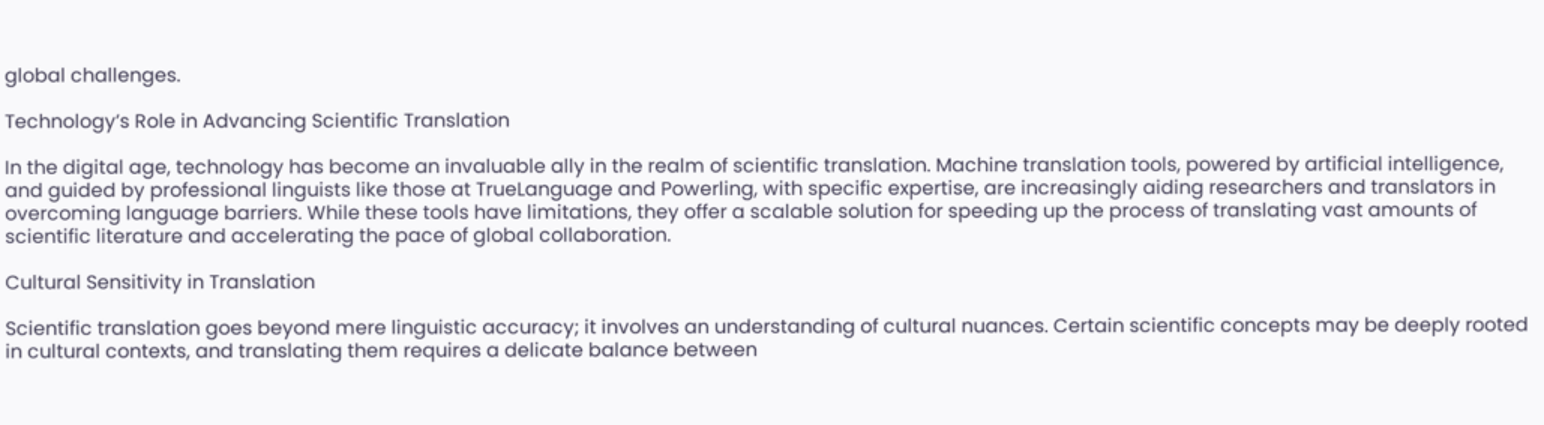global challenges.

Technology’s Role in Advancing Scientific Translation

In the digital age, technology has become an invaluable ally in the realm of scientific translation. Machine translation tools, powered by artificial intelligence, and guided by professional linguists like those at TrueLanguage and Powerling, with specific expertise, are increasingly aiding researchers and translators in overcoming language barriers. While these tools have limitations, they offer a scalable solution for speeding up the process of translating vast amounts of scientific literature and accelerating the pace of global collaboration.

Cultural Sensitivity in Translation

Scientific translation goes beyond mere linguistic accuracy; it involves an understanding of cultural nuances. Certain scientific concepts may be deeply rooted in cultural contexts, and translating them requires a delicate balance between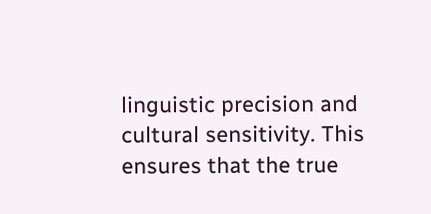linguistic precision and cultural sensitivity. This ensures that the true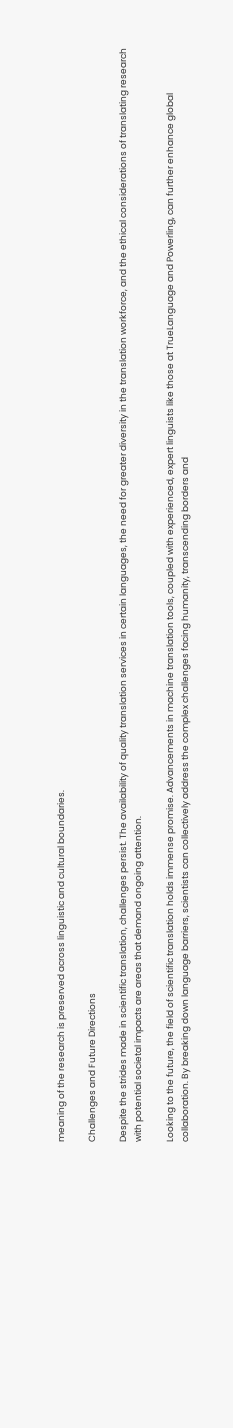meaning of the research is preserved across linguistic and cultural boundaries.

Challenges and Future Directions

Despite the strides made in scientific translation, challenges persist. The availability of quality translation services in certain languages, the need for greater diversity in the translation workforce, and the ethical considerations of translating research with potential societal impacts are areas that demand ongoing attention.

Looking to the future, the field of scientific translation holds immense promise. Advancements in machine translation tools, coupled with experienced, expert linguists like those at TrueLanguage and Powerling, can further enhance global collaboration. By breaking down language barriers, scientists can collectively address the complex challenges facing humanity, transcending borders and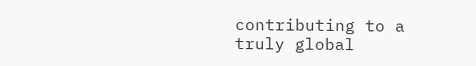contributing to a truly global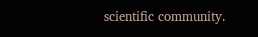scientific community.